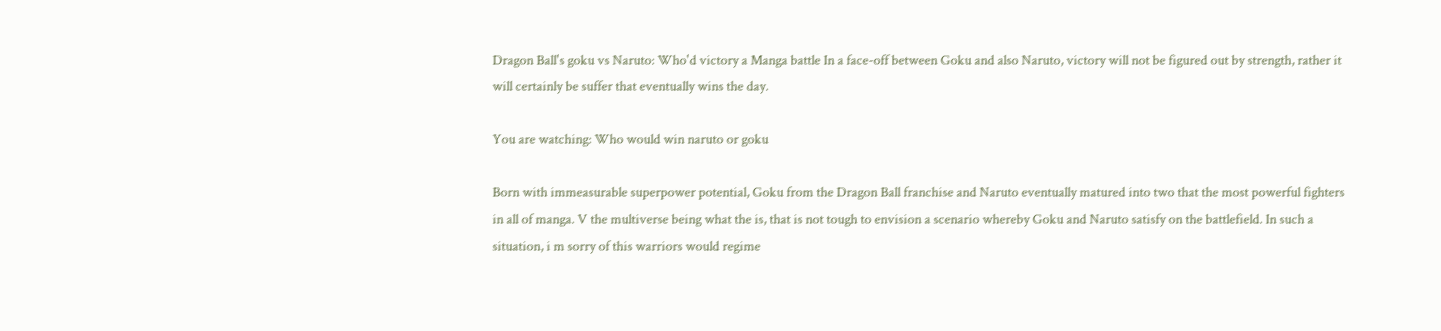Dragon Ball's goku vs Naruto: Who'd victory a Manga battle In a face-off between Goku and also Naruto, victory will not be figured out by strength, rather it will certainly be suffer that eventually wins the day.

You are watching: Who would win naruto or goku

Born with immeasurable superpower potential, Goku from the Dragon Ball franchise and Naruto eventually matured into two that the most powerful fighters in all of manga. V the multiverse being what the is, that is not tough to envision a scenario whereby Goku and Naruto satisfy on the battlefield. In such a situation, i m sorry of this warriors would regime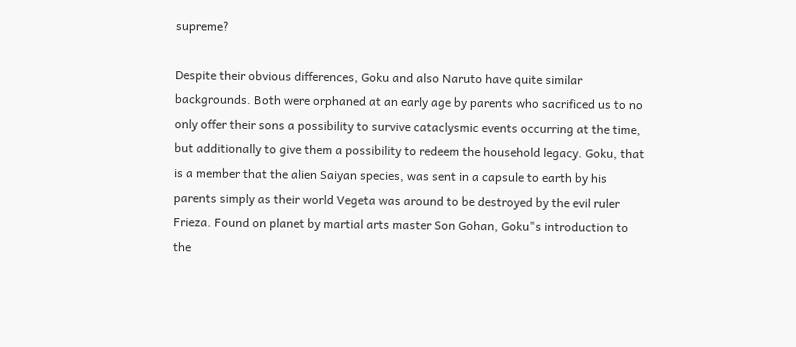supreme?

Despite their obvious differences, Goku and also Naruto have quite similar backgrounds. Both were orphaned at an early age by parents who sacrificed us to no only offer their sons a possibility to survive cataclysmic events occurring at the time, but additionally to give them a possibility to redeem the household legacy. Goku, that is a member that the alien Saiyan species, was sent in a capsule to earth by his parents simply as their world Vegeta was around to be destroyed by the evil ruler Frieza. Found on planet by martial arts master Son Gohan, Goku"s introduction to the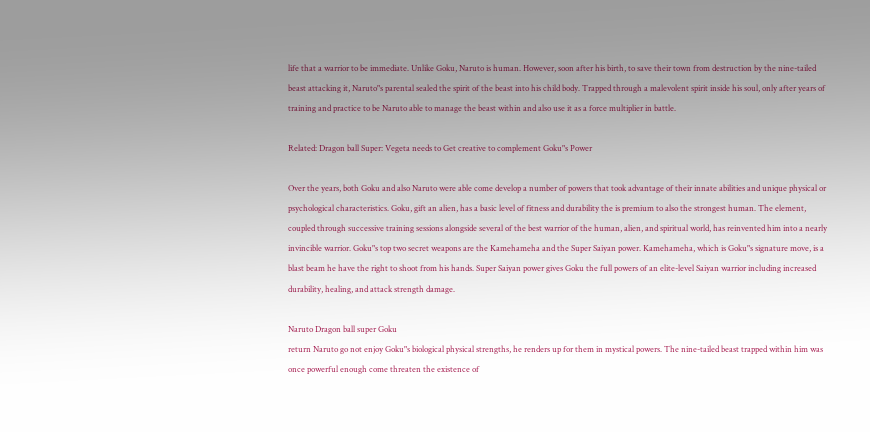life that a warrior to be immediate. Unlike Goku, Naruto is human. However, soon after his birth, to save their town from destruction by the nine-tailed beast attacking it, Naruto"s parental sealed the spirit of the beast into his child body. Trapped through a malevolent spirit inside his soul, only after years of training and practice to be Naruto able to manage the beast within and also use it as a force multiplier in battle.

Related: Dragon ball Super: Vegeta needs to Get creative to complement Goku"s Power

Over the years, both Goku and also Naruto were able come develop a number of powers that took advantage of their innate abilities and unique physical or psychological characteristics. Goku, gift an alien, has a basic level of fitness and durability the is premium to also the strongest human. The element, coupled through successive training sessions alongside several of the best warrior of the human, alien, and spiritual world, has reinvented him into a nearly invincible warrior. Goku"s top two secret weapons are the Kamehameha and the Super Saiyan power. Kamehameha, which is Goku"s signature move, is a blast beam he have the right to shoot from his hands. Super Saiyan power gives Goku the full powers of an elite-level Saiyan warrior including increased durability, healing, and attack strength damage.

Naruto Dragon ball super Goku
return Naruto go not enjoy Goku"s biological physical strengths, he renders up for them in mystical powers. The nine-tailed beast trapped within him was once powerful enough come threaten the existence of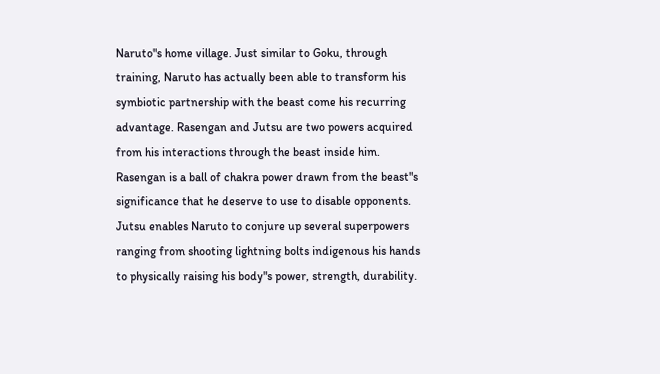Naruto"s home village. Just similar to Goku, through training, Naruto has actually been able to transform his symbiotic partnership with the beast come his recurring advantage. Rasengan and Jutsu are two powers acquired from his interactions through the beast inside him. Rasengan is a ball of chakra power drawn from the beast"s significance that he deserve to use to disable opponents. Jutsu enables Naruto to conjure up several superpowers ranging from shooting lightning bolts indigenous his hands to physically raising his body"s power, strength, durability.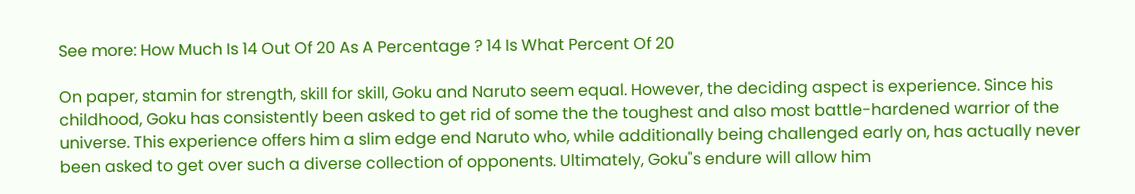See more: How Much Is 14 Out Of 20 As A Percentage ? 14 Is What Percent Of 20

On paper, stamin for strength, skill for skill, Goku and Naruto seem equal. However, the deciding aspect is experience. Since his childhood, Goku has consistently been asked to get rid of some the the toughest and also most battle-hardened warrior of the universe. This experience offers him a slim edge end Naruto who, while additionally being challenged early on, has actually never been asked to get over such a diverse collection of opponents. Ultimately, Goku"s endure will allow him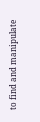to find and manipulate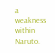a weakness within Naruto.